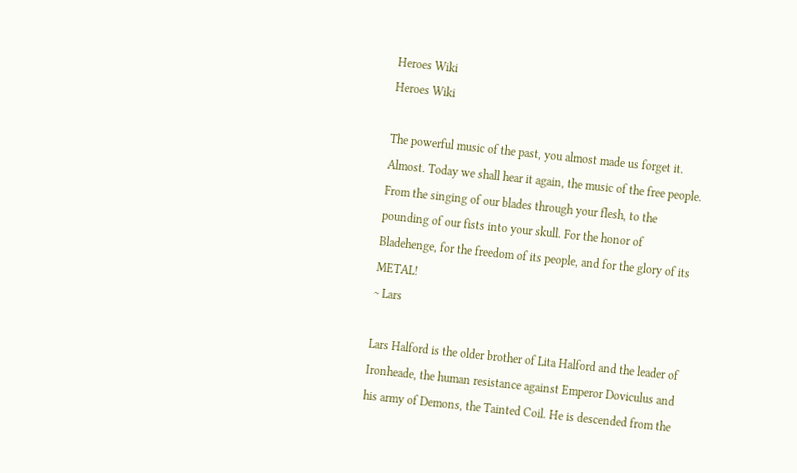Heroes Wiki
Heroes Wiki

The powerful music of the past, you almost made us forget it. Almost. Today we shall hear it again, the music of the free people. From the singing of our blades through your flesh, to the pounding of our fists into your skull. For the honor of Bladehenge, for the freedom of its people, and for the glory of its METAL!
~ Lars

Lars Halford is the older brother of Lita Halford and the leader of Ironheade, the human resistance against Emperor Doviculus and his army of Demons, the Tainted Coil. He is descended from the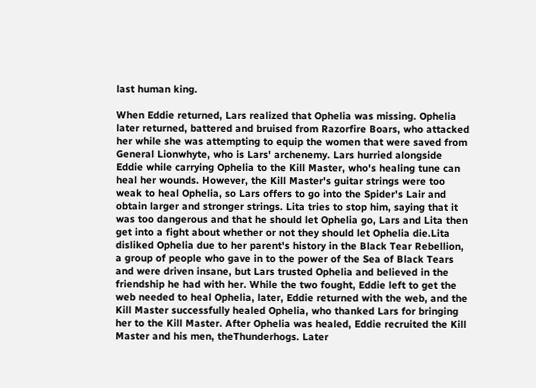last human king.

When Eddie returned, Lars realized that Ophelia was missing. Ophelia later returned, battered and bruised from Razorfire Boars, who attacked her while she was attempting to equip the women that were saved from General Lionwhyte, who is Lars' archenemy. Lars hurried alongside Eddie while carrying Ophelia to the Kill Master, who's healing tune can heal her wounds. However, the Kill Master's guitar strings were too weak to heal Ophelia, so Lars offers to go into the Spider's Lair and obtain larger and stronger strings. Lita tries to stop him, saying that it was too dangerous and that he should let Ophelia go, Lars and Lita then get into a fight about whether or not they should let Ophelia die.Lita disliked Ophelia due to her parent's history in the Black Tear Rebellion, a group of people who gave in to the power of the Sea of Black Tears and were driven insane, but Lars trusted Ophelia and believed in the friendship he had with her. While the two fought, Eddie left to get the web needed to heal Ophelia, later, Eddie returned with the web, and the Kill Master successfully healed Ophelia, who thanked Lars for bringing her to the Kill Master. After Ophelia was healed, Eddie recruited the Kill Master and his men, theThunderhogs. Later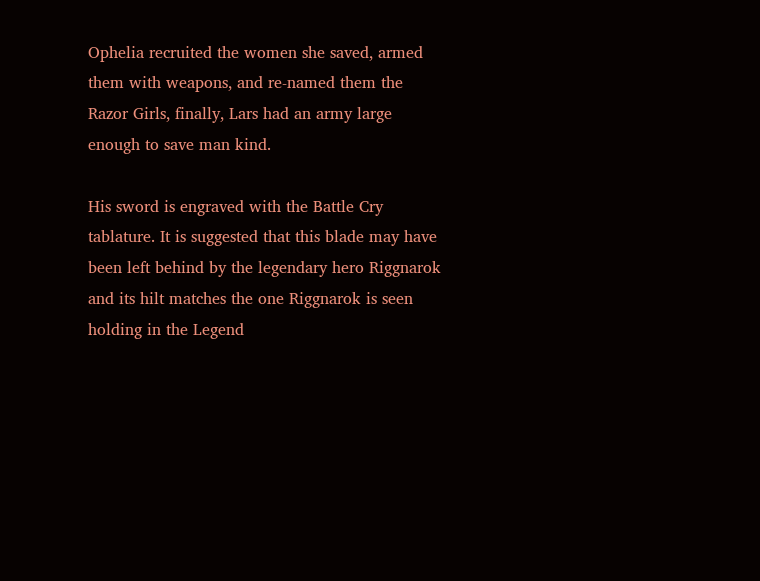Ophelia recruited the women she saved, armed them with weapons, and re-named them the Razor Girls, finally, Lars had an army large enough to save man kind.

His sword is engraved with the Battle Cry tablature. It is suggested that this blade may have been left behind by the legendary hero Riggnarok and its hilt matches the one Riggnarok is seen holding in the Legend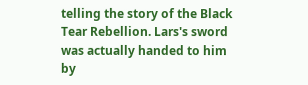telling the story of the Black Tear Rebellion. Lars's sword was actually handed to him by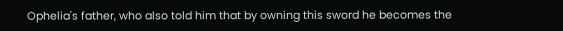Ophelia's father, who also told him that by owning this sword he becomes the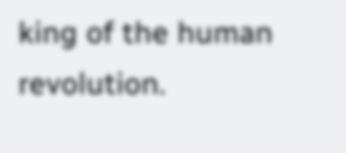king of the human revolution.